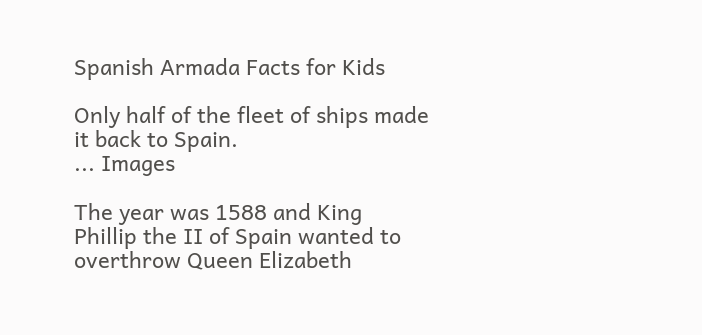Spanish Armada Facts for Kids

Only half of the fleet of ships made it back to Spain.
... Images

The year was 1588 and King Phillip the II of Spain wanted to overthrow Queen Elizabeth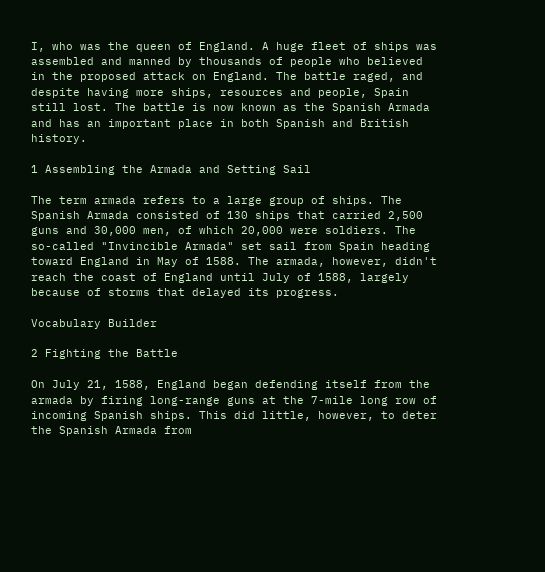I, who was the queen of England. A huge fleet of ships was assembled and manned by thousands of people who believed in the proposed attack on England. The battle raged, and despite having more ships, resources and people, Spain still lost. The battle is now known as the Spanish Armada and has an important place in both Spanish and British history.

1 Assembling the Armada and Setting Sail

The term armada refers to a large group of ships. The Spanish Armada consisted of 130 ships that carried 2,500 guns and 30,000 men, of which 20,000 were soldiers. The so-called "Invincible Armada" set sail from Spain heading toward England in May of 1588. The armada, however, didn't reach the coast of England until July of 1588, largely because of storms that delayed its progress.

Vocabulary Builder

2 Fighting the Battle

On July 21, 1588, England began defending itself from the armada by firing long-range guns at the 7-mile long row of incoming Spanish ships. This did little, however, to deter the Spanish Armada from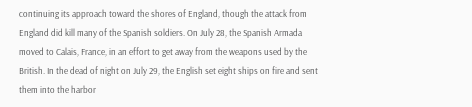continuing its approach toward the shores of England, though the attack from England did kill many of the Spanish soldiers. On July 28, the Spanish Armada moved to Calais, France, in an effort to get away from the weapons used by the British. In the dead of night on July 29, the English set eight ships on fire and sent them into the harbor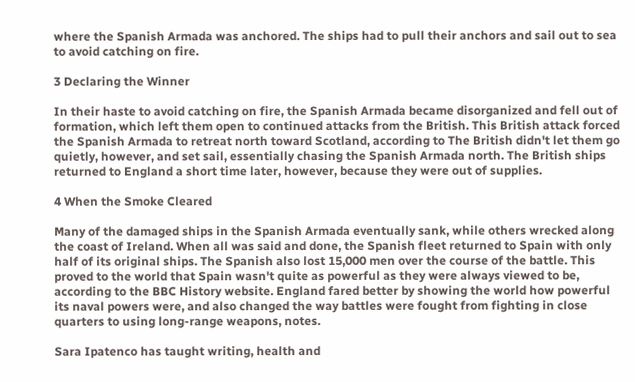where the Spanish Armada was anchored. The ships had to pull their anchors and sail out to sea to avoid catching on fire.

3 Declaring the Winner

In their haste to avoid catching on fire, the Spanish Armada became disorganized and fell out of formation, which left them open to continued attacks from the British. This British attack forced the Spanish Armada to retreat north toward Scotland, according to The British didn't let them go quietly, however, and set sail, essentially chasing the Spanish Armada north. The British ships returned to England a short time later, however, because they were out of supplies.

4 When the Smoke Cleared

Many of the damaged ships in the Spanish Armada eventually sank, while others wrecked along the coast of Ireland. When all was said and done, the Spanish fleet returned to Spain with only half of its original ships. The Spanish also lost 15,000 men over the course of the battle. This proved to the world that Spain wasn't quite as powerful as they were always viewed to be, according to the BBC History website. England fared better by showing the world how powerful its naval powers were, and also changed the way battles were fought from fighting in close quarters to using long-range weapons, notes.

Sara Ipatenco has taught writing, health and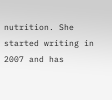nutrition. She started writing in 2007 and has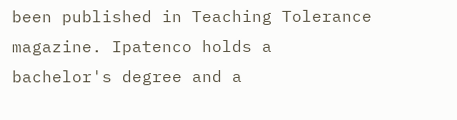been published in Teaching Tolerance magazine. Ipatenco holds a bachelor's degree and a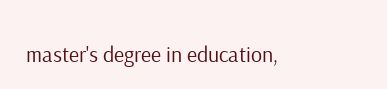master's degree in education,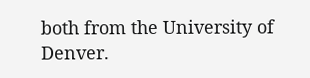both from the University of Denver.